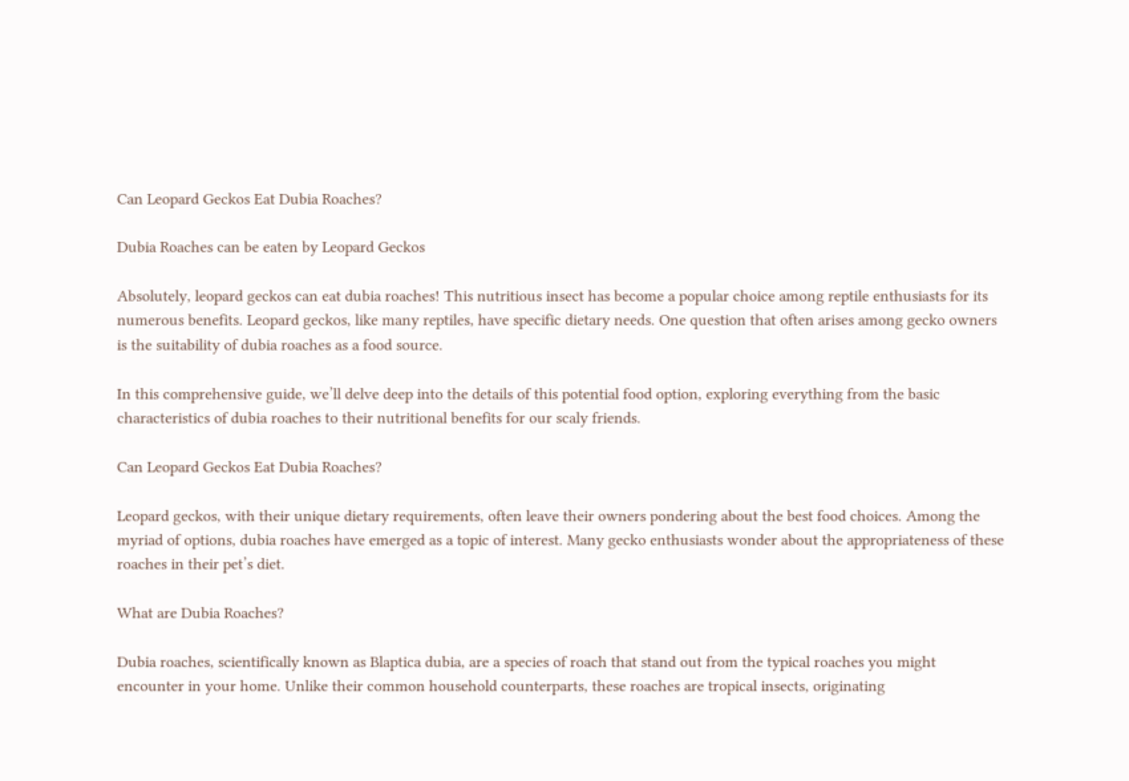Can Leopard Geckos Eat Dubia Roaches?

Dubia Roaches can be eaten by Leopard Geckos

Absolutely, leopard geckos can eat dubia roaches! This nutritious insect has become a popular choice among reptile enthusiasts for its numerous benefits. Leopard geckos, like many reptiles, have specific dietary needs. One question that often arises among gecko owners is the suitability of dubia roaches as a food source.

In this comprehensive guide, we’ll delve deep into the details of this potential food option, exploring everything from the basic characteristics of dubia roaches to their nutritional benefits for our scaly friends.

Can Leopard Geckos Eat Dubia Roaches?

Leopard geckos, with their unique dietary requirements, often leave their owners pondering about the best food choices. Among the myriad of options, dubia roaches have emerged as a topic of interest. Many gecko enthusiasts wonder about the appropriateness of these roaches in their pet’s diet.

What are Dubia Roaches?

Dubia roaches, scientifically known as Blaptica dubia, are a species of roach that stand out from the typical roaches you might encounter in your home. Unlike their common household counterparts, these roaches are tropical insects, originating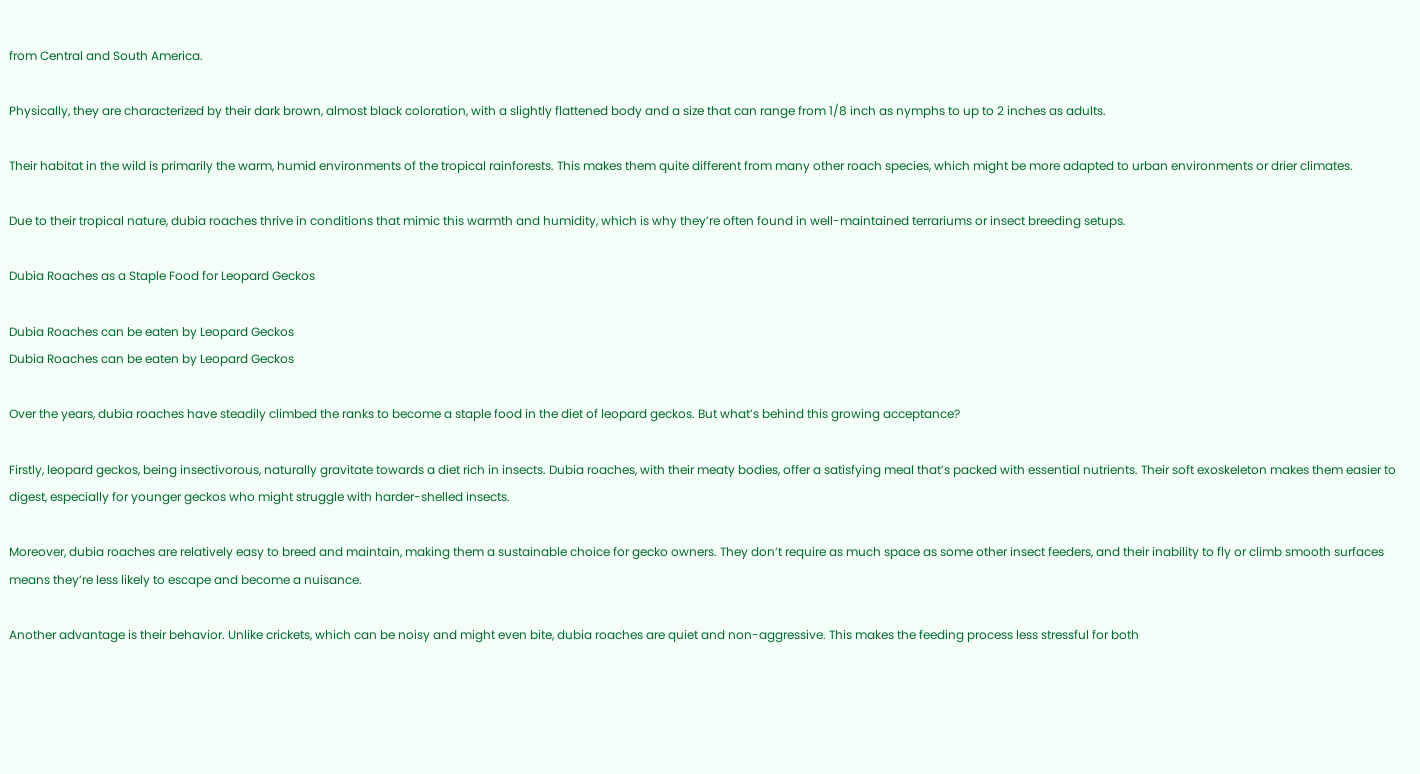from Central and South America.

Physically, they are characterized by their dark brown, almost black coloration, with a slightly flattened body and a size that can range from 1/8 inch as nymphs to up to 2 inches as adults.

Their habitat in the wild is primarily the warm, humid environments of the tropical rainforests. This makes them quite different from many other roach species, which might be more adapted to urban environments or drier climates.

Due to their tropical nature, dubia roaches thrive in conditions that mimic this warmth and humidity, which is why they’re often found in well-maintained terrariums or insect breeding setups.

Dubia Roaches as a Staple Food for Leopard Geckos

Dubia Roaches can be eaten by Leopard Geckos
Dubia Roaches can be eaten by Leopard Geckos

Over the years, dubia roaches have steadily climbed the ranks to become a staple food in the diet of leopard geckos. But what’s behind this growing acceptance?

Firstly, leopard geckos, being insectivorous, naturally gravitate towards a diet rich in insects. Dubia roaches, with their meaty bodies, offer a satisfying meal that’s packed with essential nutrients. Their soft exoskeleton makes them easier to digest, especially for younger geckos who might struggle with harder-shelled insects.

Moreover, dubia roaches are relatively easy to breed and maintain, making them a sustainable choice for gecko owners. They don’t require as much space as some other insect feeders, and their inability to fly or climb smooth surfaces means they’re less likely to escape and become a nuisance.

Another advantage is their behavior. Unlike crickets, which can be noisy and might even bite, dubia roaches are quiet and non-aggressive. This makes the feeding process less stressful for both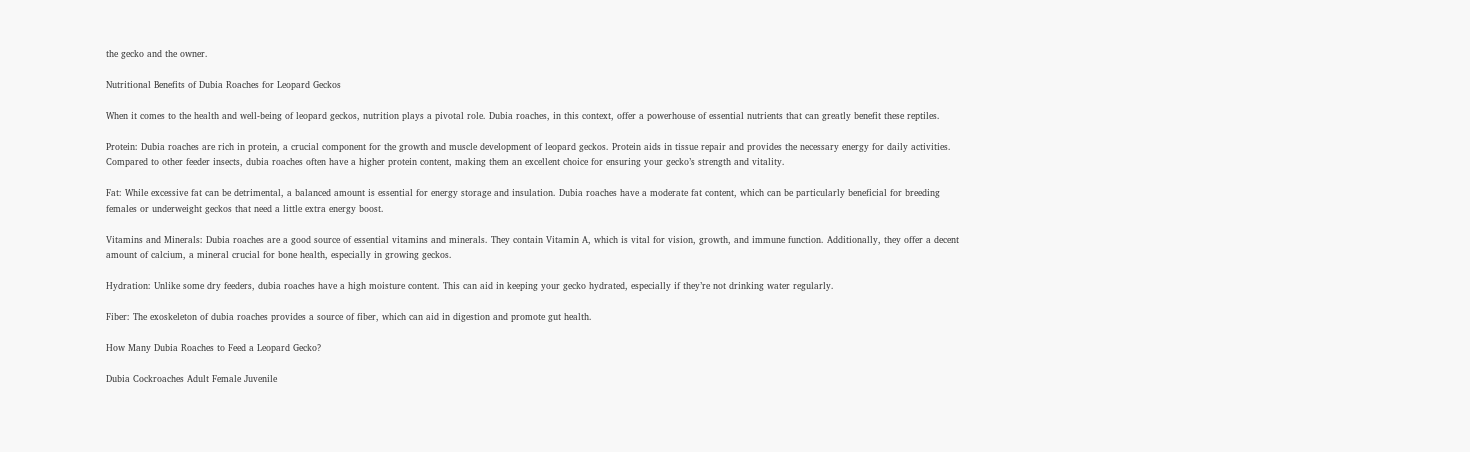the gecko and the owner.

Nutritional Benefits of Dubia Roaches for Leopard Geckos

When it comes to the health and well-being of leopard geckos, nutrition plays a pivotal role. Dubia roaches, in this context, offer a powerhouse of essential nutrients that can greatly benefit these reptiles.

Protein: Dubia roaches are rich in protein, a crucial component for the growth and muscle development of leopard geckos. Protein aids in tissue repair and provides the necessary energy for daily activities. Compared to other feeder insects, dubia roaches often have a higher protein content, making them an excellent choice for ensuring your gecko’s strength and vitality.

Fat: While excessive fat can be detrimental, a balanced amount is essential for energy storage and insulation. Dubia roaches have a moderate fat content, which can be particularly beneficial for breeding females or underweight geckos that need a little extra energy boost.

Vitamins and Minerals: Dubia roaches are a good source of essential vitamins and minerals. They contain Vitamin A, which is vital for vision, growth, and immune function. Additionally, they offer a decent amount of calcium, a mineral crucial for bone health, especially in growing geckos.

Hydration: Unlike some dry feeders, dubia roaches have a high moisture content. This can aid in keeping your gecko hydrated, especially if they’re not drinking water regularly.

Fiber: The exoskeleton of dubia roaches provides a source of fiber, which can aid in digestion and promote gut health.

How Many Dubia Roaches to Feed a Leopard Gecko?

Dubia Cockroaches Adult Female Juvenile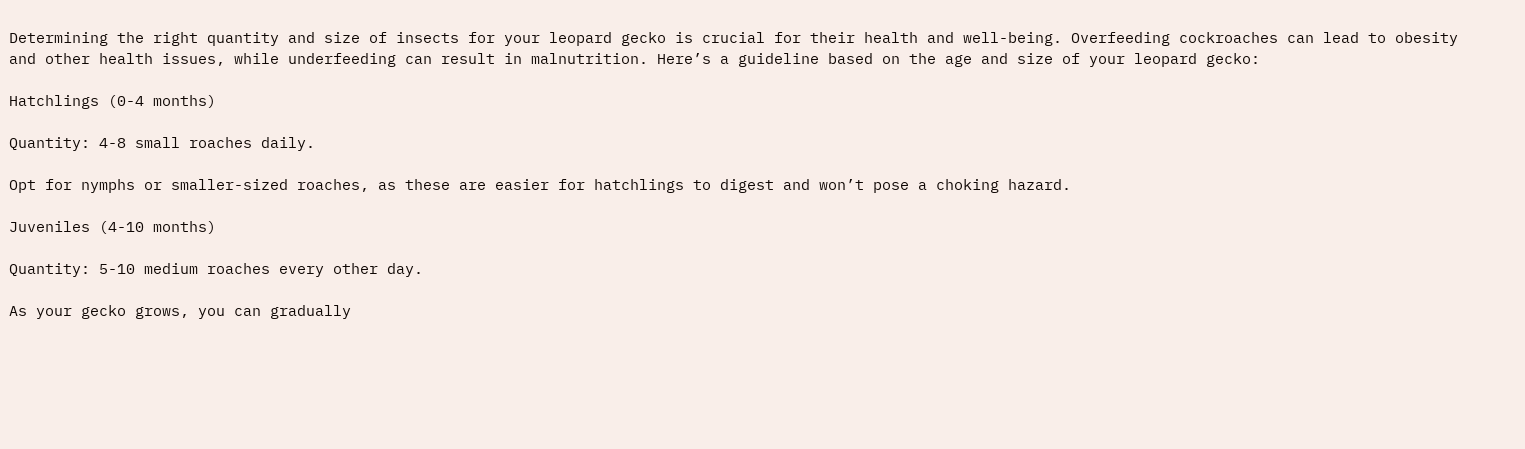Determining the right quantity and size of insects for your leopard gecko is crucial for their health and well-being. Overfeeding cockroaches can lead to obesity and other health issues, while underfeeding can result in malnutrition. Here’s a guideline based on the age and size of your leopard gecko:

Hatchlings (0-4 months)

Quantity: 4-8 small roaches daily.

Opt for nymphs or smaller-sized roaches, as these are easier for hatchlings to digest and won’t pose a choking hazard.

Juveniles (4-10 months)

Quantity: 5-10 medium roaches every other day.

As your gecko grows, you can gradually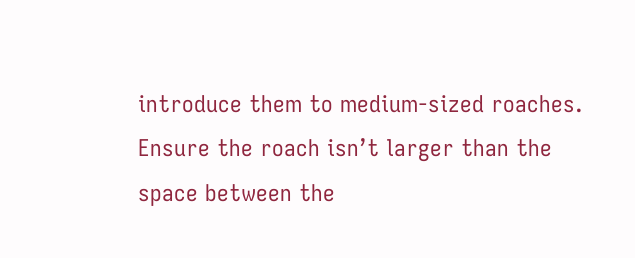introduce them to medium-sized roaches. Ensure the roach isn’t larger than the space between the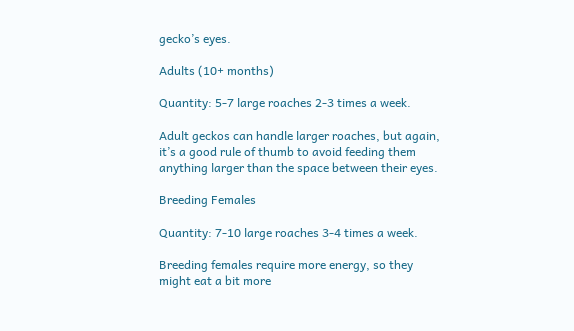gecko’s eyes.

Adults (10+ months)

Quantity: 5-7 large roaches 2-3 times a week.

Adult geckos can handle larger roaches, but again, it’s a good rule of thumb to avoid feeding them anything larger than the space between their eyes.

Breeding Females

Quantity: 7-10 large roaches 3-4 times a week.

Breeding females require more energy, so they might eat a bit more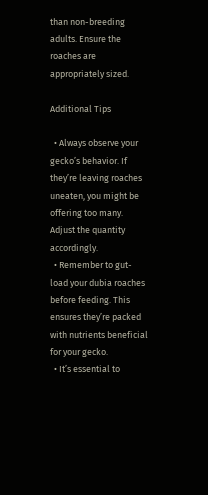than non-breeding adults. Ensure the roaches are appropriately sized.

Additional Tips

  • Always observe your gecko’s behavior. If they’re leaving roaches uneaten, you might be offering too many. Adjust the quantity accordingly.
  • Remember to gut-load your dubia roaches before feeding. This ensures they’re packed with nutrients beneficial for your gecko.
  • It’s essential to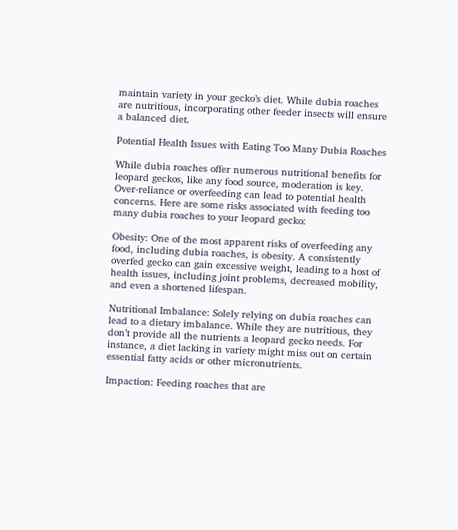maintain variety in your gecko’s diet. While dubia roaches are nutritious, incorporating other feeder insects will ensure a balanced diet.

Potential Health Issues with Eating Too Many Dubia Roaches

While dubia roaches offer numerous nutritional benefits for leopard geckos, like any food source, moderation is key. Over-reliance or overfeeding can lead to potential health concerns. Here are some risks associated with feeding too many dubia roaches to your leopard gecko:

Obesity: One of the most apparent risks of overfeeding any food, including dubia roaches, is obesity. A consistently overfed gecko can gain excessive weight, leading to a host of health issues, including joint problems, decreased mobility, and even a shortened lifespan.

Nutritional Imbalance: Solely relying on dubia roaches can lead to a dietary imbalance. While they are nutritious, they don’t provide all the nutrients a leopard gecko needs. For instance, a diet lacking in variety might miss out on certain essential fatty acids or other micronutrients.

Impaction: Feeding roaches that are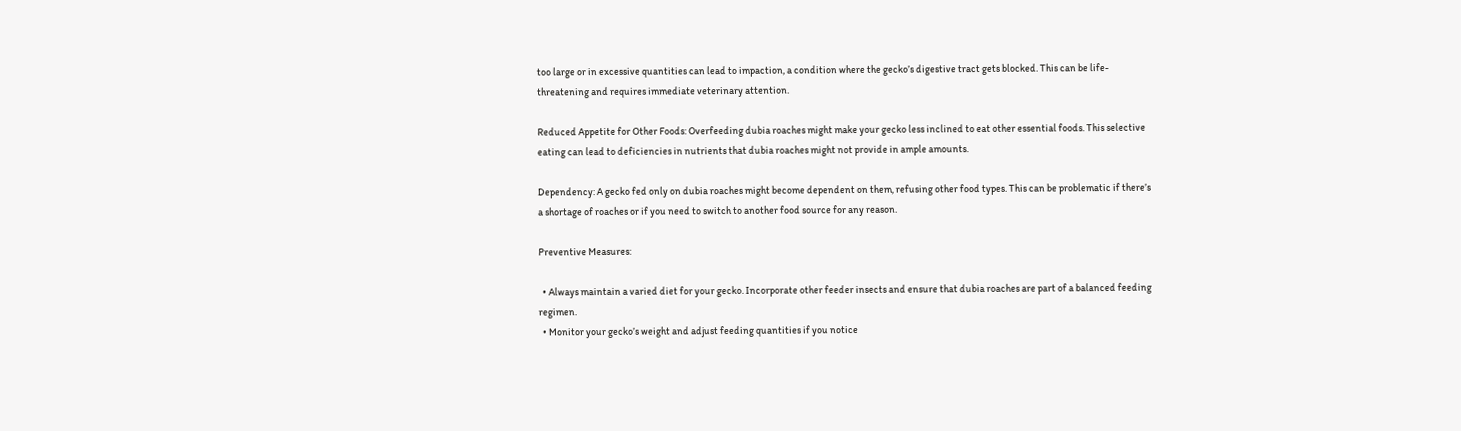too large or in excessive quantities can lead to impaction, a condition where the gecko’s digestive tract gets blocked. This can be life-threatening and requires immediate veterinary attention.

Reduced Appetite for Other Foods: Overfeeding dubia roaches might make your gecko less inclined to eat other essential foods. This selective eating can lead to deficiencies in nutrients that dubia roaches might not provide in ample amounts.

Dependency: A gecko fed only on dubia roaches might become dependent on them, refusing other food types. This can be problematic if there’s a shortage of roaches or if you need to switch to another food source for any reason.

Preventive Measures:

  • Always maintain a varied diet for your gecko. Incorporate other feeder insects and ensure that dubia roaches are part of a balanced feeding regimen.
  • Monitor your gecko’s weight and adjust feeding quantities if you notice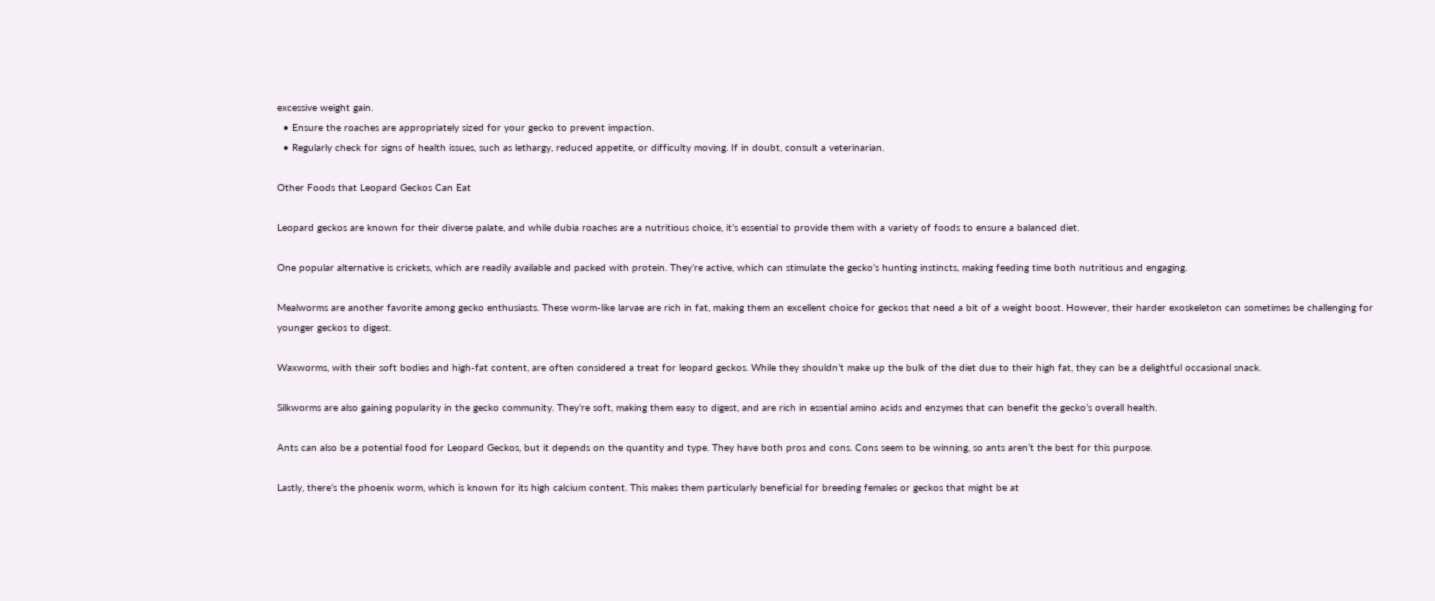excessive weight gain.
  • Ensure the roaches are appropriately sized for your gecko to prevent impaction.
  • Regularly check for signs of health issues, such as lethargy, reduced appetite, or difficulty moving. If in doubt, consult a veterinarian.

Other Foods that Leopard Geckos Can Eat

Leopard geckos are known for their diverse palate, and while dubia roaches are a nutritious choice, it’s essential to provide them with a variety of foods to ensure a balanced diet.

One popular alternative is crickets, which are readily available and packed with protein. They’re active, which can stimulate the gecko’s hunting instincts, making feeding time both nutritious and engaging.

Mealworms are another favorite among gecko enthusiasts. These worm-like larvae are rich in fat, making them an excellent choice for geckos that need a bit of a weight boost. However, their harder exoskeleton can sometimes be challenging for younger geckos to digest.

Waxworms, with their soft bodies and high-fat content, are often considered a treat for leopard geckos. While they shouldn’t make up the bulk of the diet due to their high fat, they can be a delightful occasional snack.

Silkworms are also gaining popularity in the gecko community. They’re soft, making them easy to digest, and are rich in essential amino acids and enzymes that can benefit the gecko’s overall health.

Ants can also be a potential food for Leopard Geckos, but it depends on the quantity and type. They have both pros and cons. Cons seem to be winning, so ants aren’t the best for this purpose.

Lastly, there’s the phoenix worm, which is known for its high calcium content. This makes them particularly beneficial for breeding females or geckos that might be at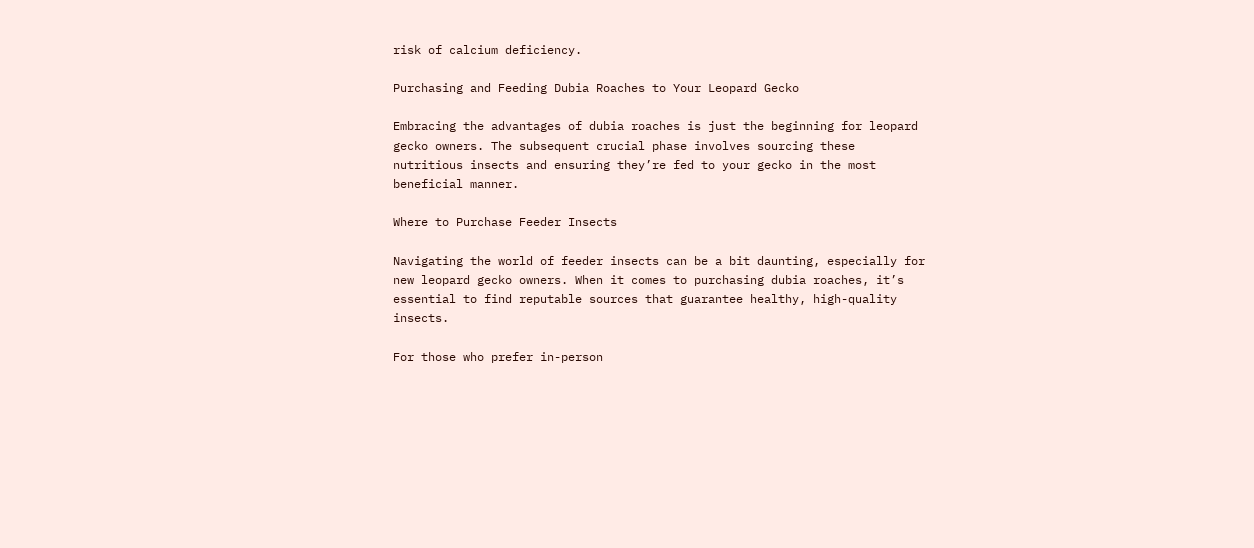risk of calcium deficiency.

Purchasing and Feeding Dubia Roaches to Your Leopard Gecko

Embracing the advantages of dubia roaches is just the beginning for leopard gecko owners. The subsequent crucial phase involves sourcing these nutritious insects and ensuring they’re fed to your gecko in the most beneficial manner.

Where to Purchase Feeder Insects

Navigating the world of feeder insects can be a bit daunting, especially for new leopard gecko owners. When it comes to purchasing dubia roaches, it’s essential to find reputable sources that guarantee healthy, high-quality insects.

For those who prefer in-person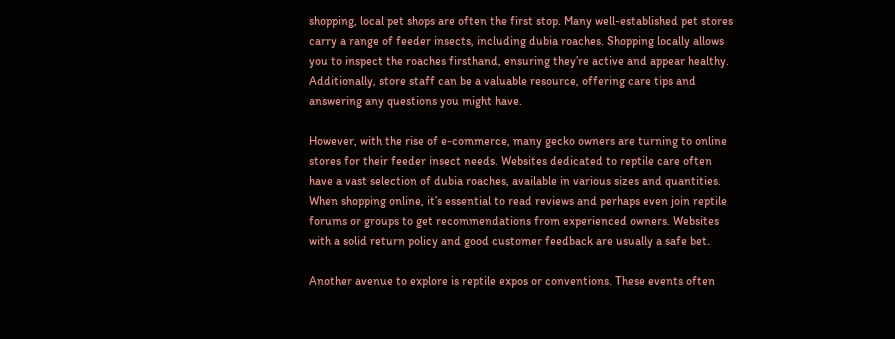shopping, local pet shops are often the first stop. Many well-established pet stores carry a range of feeder insects, including dubia roaches. Shopping locally allows you to inspect the roaches firsthand, ensuring they’re active and appear healthy. Additionally, store staff can be a valuable resource, offering care tips and answering any questions you might have.

However, with the rise of e-commerce, many gecko owners are turning to online stores for their feeder insect needs. Websites dedicated to reptile care often have a vast selection of dubia roaches, available in various sizes and quantities. When shopping online, it’s essential to read reviews and perhaps even join reptile forums or groups to get recommendations from experienced owners. Websites with a solid return policy and good customer feedback are usually a safe bet.

Another avenue to explore is reptile expos or conventions. These events often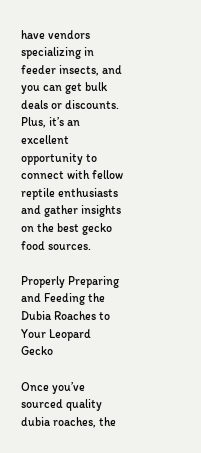have vendors specializing in feeder insects, and you can get bulk deals or discounts. Plus, it’s an excellent opportunity to connect with fellow reptile enthusiasts and gather insights on the best gecko food sources.

Properly Preparing and Feeding the Dubia Roaches to Your Leopard Gecko

Once you’ve sourced quality dubia roaches, the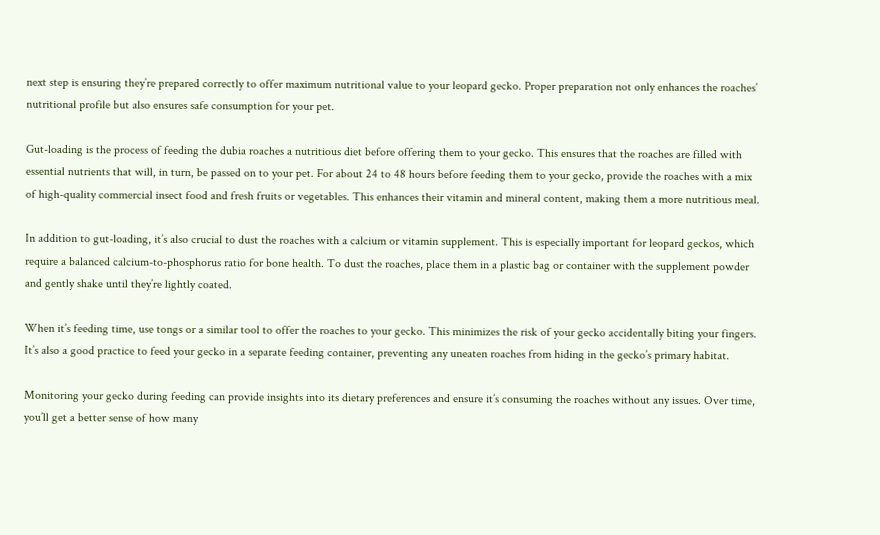next step is ensuring they’re prepared correctly to offer maximum nutritional value to your leopard gecko. Proper preparation not only enhances the roaches’ nutritional profile but also ensures safe consumption for your pet.

Gut-loading is the process of feeding the dubia roaches a nutritious diet before offering them to your gecko. This ensures that the roaches are filled with essential nutrients that will, in turn, be passed on to your pet. For about 24 to 48 hours before feeding them to your gecko, provide the roaches with a mix of high-quality commercial insect food and fresh fruits or vegetables. This enhances their vitamin and mineral content, making them a more nutritious meal.

In addition to gut-loading, it’s also crucial to dust the roaches with a calcium or vitamin supplement. This is especially important for leopard geckos, which require a balanced calcium-to-phosphorus ratio for bone health. To dust the roaches, place them in a plastic bag or container with the supplement powder and gently shake until they’re lightly coated.

When it’s feeding time, use tongs or a similar tool to offer the roaches to your gecko. This minimizes the risk of your gecko accidentally biting your fingers. It’s also a good practice to feed your gecko in a separate feeding container, preventing any uneaten roaches from hiding in the gecko’s primary habitat.

Monitoring your gecko during feeding can provide insights into its dietary preferences and ensure it’s consuming the roaches without any issues. Over time, you’ll get a better sense of how many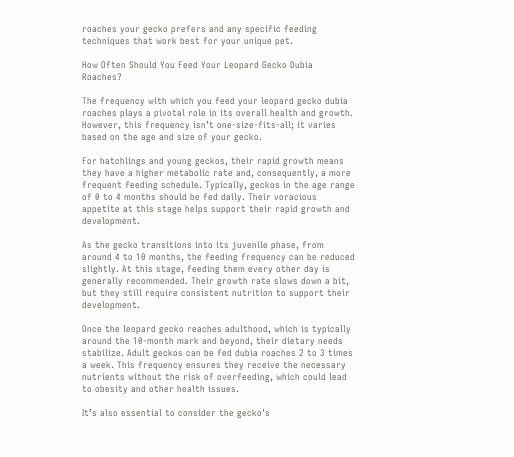roaches your gecko prefers and any specific feeding techniques that work best for your unique pet.

How Often Should You Feed Your Leopard Gecko Dubia Roaches?

The frequency with which you feed your leopard gecko dubia roaches plays a pivotal role in its overall health and growth. However, this frequency isn’t one-size-fits-all; it varies based on the age and size of your gecko.

For hatchlings and young geckos, their rapid growth means they have a higher metabolic rate and, consequently, a more frequent feeding schedule. Typically, geckos in the age range of 0 to 4 months should be fed daily. Their voracious appetite at this stage helps support their rapid growth and development.

As the gecko transitions into its juvenile phase, from around 4 to 10 months, the feeding frequency can be reduced slightly. At this stage, feeding them every other day is generally recommended. Their growth rate slows down a bit, but they still require consistent nutrition to support their development.

Once the leopard gecko reaches adulthood, which is typically around the 10-month mark and beyond, their dietary needs stabilize. Adult geckos can be fed dubia roaches 2 to 3 times a week. This frequency ensures they receive the necessary nutrients without the risk of overfeeding, which could lead to obesity and other health issues.

It’s also essential to consider the gecko’s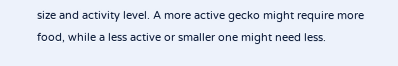size and activity level. A more active gecko might require more food, while a less active or smaller one might need less.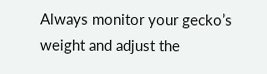Always monitor your gecko’s weight and adjust the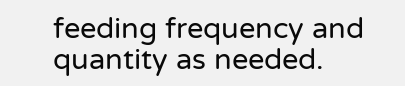feeding frequency and quantity as needed.